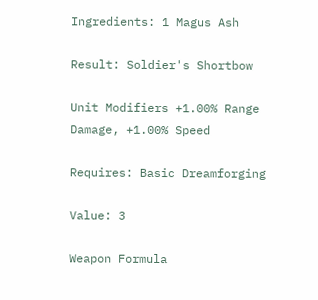Ingredients: 1 Magus Ash

Result: Soldier's Shortbow

Unit Modifiers +1.00% Range Damage, +1.00% Speed

Requires: Basic Dreamforging

Value: 3

Weapon Formula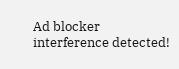Ad blocker interference detected!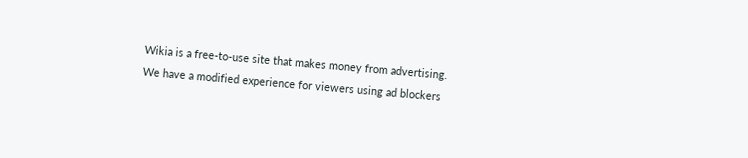Wikia is a free-to-use site that makes money from advertising. We have a modified experience for viewers using ad blockers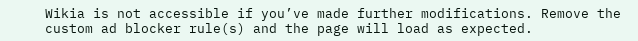Wikia is not accessible if you’ve made further modifications. Remove the custom ad blocker rule(s) and the page will load as expected.